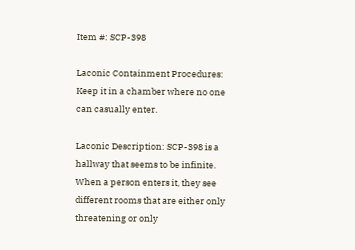Item #: SCP-398

Laconic Containment Procedures: Keep it in a chamber where no one can casually enter.

Laconic Description: SCP-398 is a hallway that seems to be infinite. When a person enters it, they see different rooms that are either only threatening or only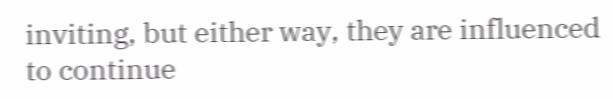inviting, but either way, they are influenced to continue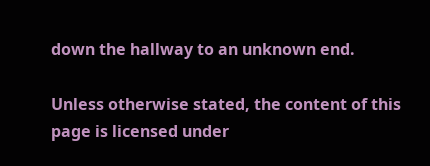down the hallway to an unknown end.

Unless otherwise stated, the content of this page is licensed under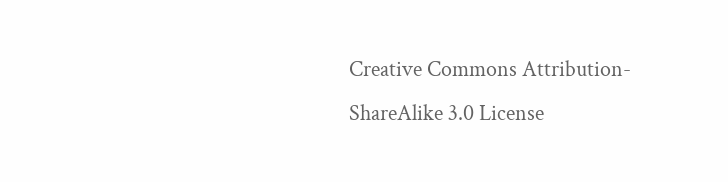Creative Commons Attribution-ShareAlike 3.0 License